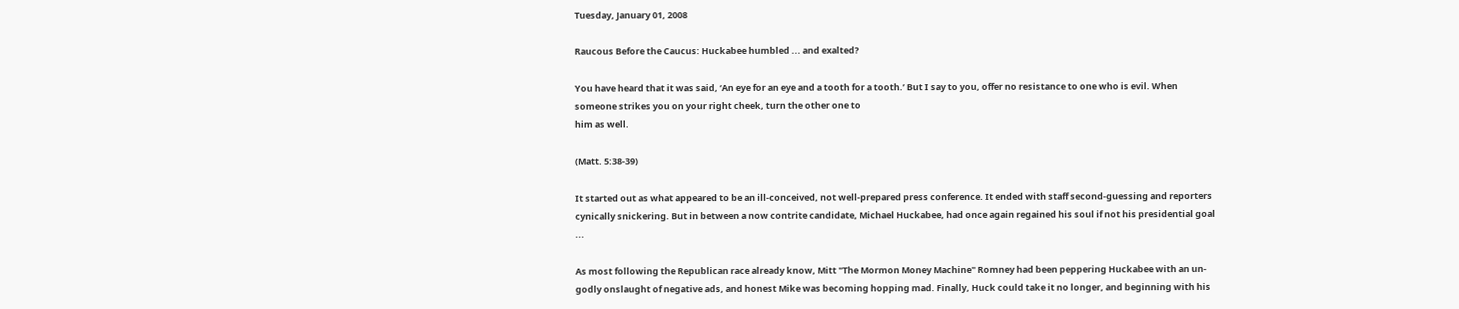Tuesday, January 01, 2008

Raucous Before the Caucus: Huckabee humbled ... and exalted?

You have heard that it was said, ‘An eye for an eye and a tooth for a tooth.’ But I say to you, offer no resistance to one who is evil. When someone strikes you on your right cheek, turn the other one to
him as well.

(Matt. 5:38-39)

It started out as what appeared to be an ill-conceived, not well-prepared press conference. It ended with staff second-guessing and reporters cynically snickering. But in between a now contrite candidate, Michael Huckabee, had once again regained his soul if not his presidential goal ...

As most following the Republican race already know, Mitt "The Mormon Money Machine" Romney had been peppering Huckabee with an un-godly onslaught of negative ads, and honest Mike was becoming hopping mad. Finally, Huck could take it no longer, and beginning with his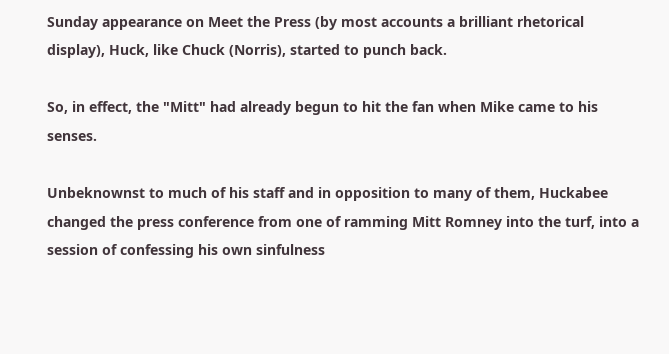Sunday appearance on Meet the Press (by most accounts a brilliant rhetorical display), Huck, like Chuck (Norris), started to punch back.

So, in effect, the "Mitt" had already begun to hit the fan when Mike came to his senses.

Unbeknownst to much of his staff and in opposition to many of them, Huckabee changed the press conference from one of ramming Mitt Romney into the turf, into a session of confessing his own sinfulness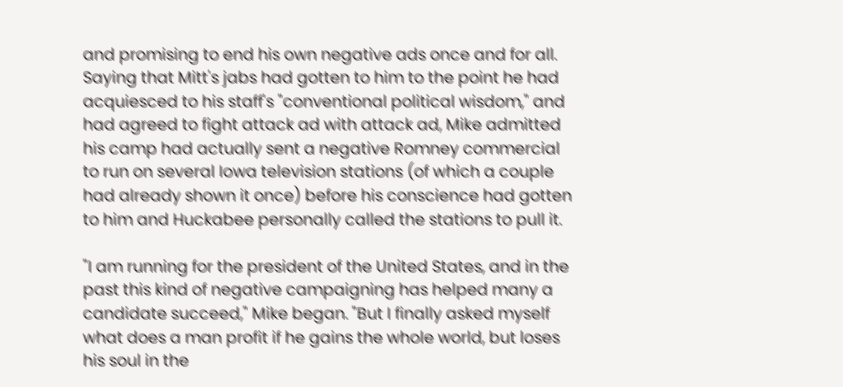and promising to end his own negative ads once and for all. Saying that Mitt's jabs had gotten to him to the point he had acquiesced to his staff's "conventional political wisdom," and had agreed to fight attack ad with attack ad, Mike admitted his camp had actually sent a negative Romney commercial to run on several Iowa television stations (of which a couple had already shown it once) before his conscience had gotten to him and Huckabee personally called the stations to pull it.

"I am running for the president of the United States, and in the past this kind of negative campaigning has helped many a candidate succeed," Mike began. "But I finally asked myself what does a man profit if he gains the whole world, but loses his soul in the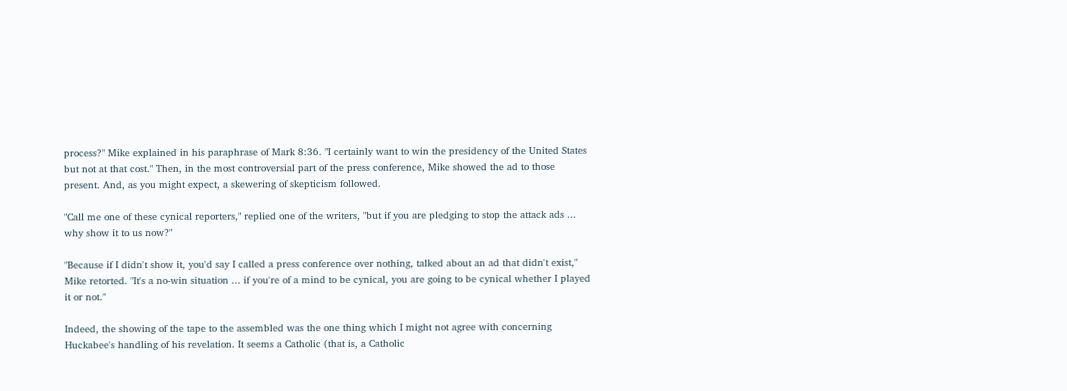process?" Mike explained in his paraphrase of Mark 8:36. "I certainly want to win the presidency of the United States but not at that cost." Then, in the most controversial part of the press conference, Mike showed the ad to those present. And, as you might expect, a skewering of skepticism followed.

"Call me one of these cynical reporters," replied one of the writers, "but if you are pledging to stop the attack ads ... why show it to us now?"

"Because if I didn't show it, you'd say I called a press conference over nothing, talked about an ad that didn't exist," Mike retorted. "It's a no-win situation ... if you're of a mind to be cynical, you are going to be cynical whether I played it or not."

Indeed, the showing of the tape to the assembled was the one thing which I might not agree with concerning Huckabee's handling of his revelation. It seems a Catholic (that is, a Catholic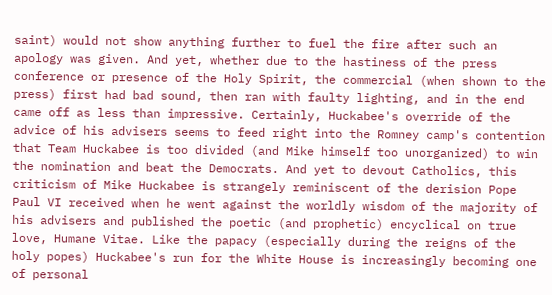saint) would not show anything further to fuel the fire after such an apology was given. And yet, whether due to the hastiness of the press conference or presence of the Holy Spirit, the commercial (when shown to the press) first had bad sound, then ran with faulty lighting, and in the end came off as less than impressive. Certainly, Huckabee's override of the advice of his advisers seems to feed right into the Romney camp's contention that Team Huckabee is too divided (and Mike himself too unorganized) to win the nomination and beat the Democrats. And yet to devout Catholics, this criticism of Mike Huckabee is strangely reminiscent of the derision Pope Paul VI received when he went against the worldly wisdom of the majority of his advisers and published the poetic (and prophetic) encyclical on true love, Humane Vitae. Like the papacy (especially during the reigns of the holy popes) Huckabee's run for the White House is increasingly becoming one of personal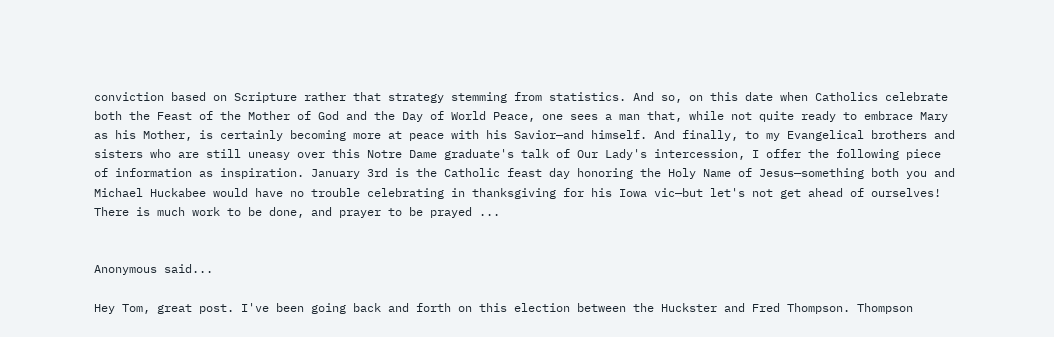conviction based on Scripture rather that strategy stemming from statistics. And so, on this date when Catholics celebrate both the Feast of the Mother of God and the Day of World Peace, one sees a man that, while not quite ready to embrace Mary as his Mother, is certainly becoming more at peace with his Savior—and himself. And finally, to my Evangelical brothers and sisters who are still uneasy over this Notre Dame graduate's talk of Our Lady's intercession, I offer the following piece of information as inspiration. January 3rd is the Catholic feast day honoring the Holy Name of Jesus—something both you and Michael Huckabee would have no trouble celebrating in thanksgiving for his Iowa vic—but let's not get ahead of ourselves! There is much work to be done, and prayer to be prayed ...


Anonymous said...

Hey Tom, great post. I've been going back and forth on this election between the Huckster and Fred Thompson. Thompson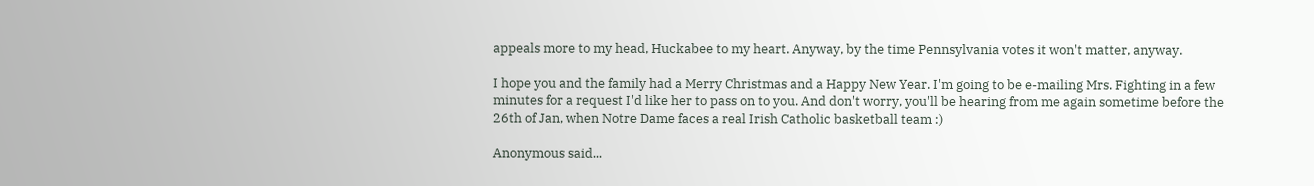appeals more to my head, Huckabee to my heart. Anyway, by the time Pennsylvania votes it won't matter, anyway.

I hope you and the family had a Merry Christmas and a Happy New Year. I'm going to be e-mailing Mrs. Fighting in a few minutes for a request I'd like her to pass on to you. And don't worry, you'll be hearing from me again sometime before the 26th of Jan, when Notre Dame faces a real Irish Catholic basketball team :)

Anonymous said...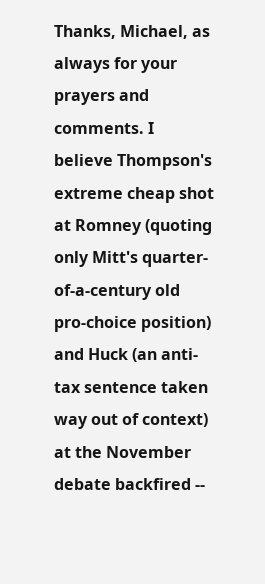Thanks, Michael, as always for your prayers and comments. I believe Thompson's extreme cheap shot at Romney (quoting only Mitt's quarter-of-a-century old pro-choice position) and Huck (an anti-tax sentence taken way out of context) at the November debate backfired --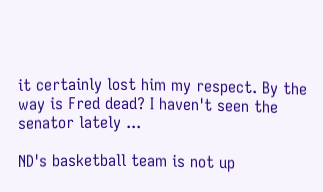it certainly lost him my respect. By the way is Fred dead? I haven't seen the senator lately ...

ND's basketball team is not up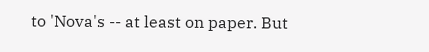to 'Nova's -- at least on paper. But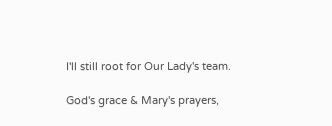I'll still root for Our Lady's team.

God's grace & Mary's prayers,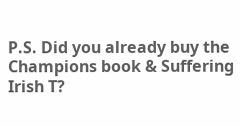P.S. Did you already buy the Champions book & Suffering Irish T?